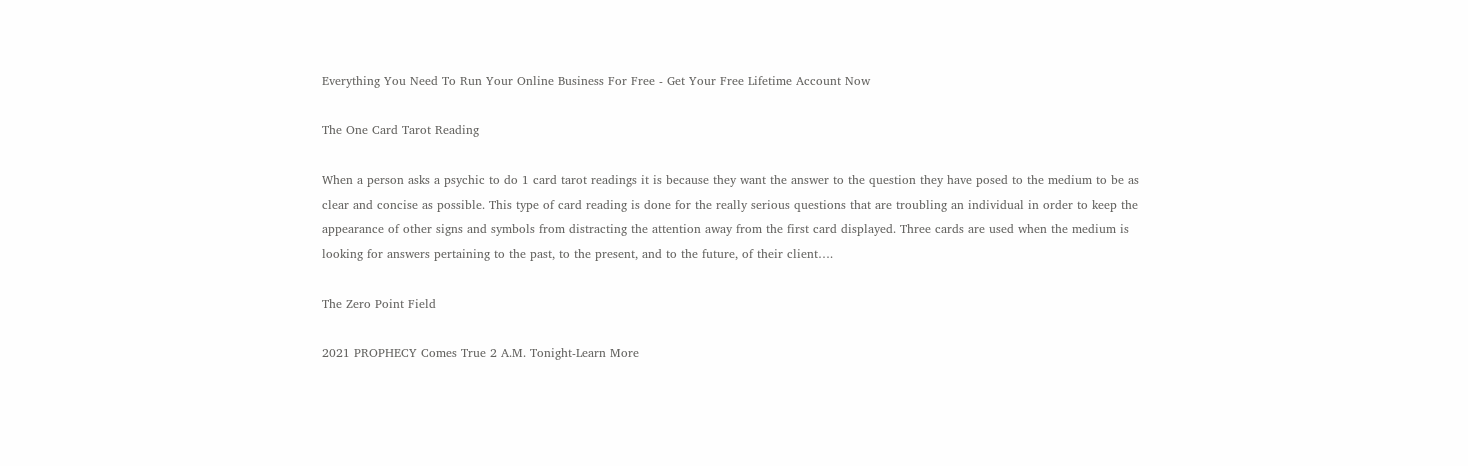Everything You Need To Run Your Online Business For Free - Get Your Free Lifetime Account Now

The One Card Tarot Reading

When a person asks a psychic to do 1 card tarot readings it is because they want the answer to the question they have posed to the medium to be as clear and concise as possible. This type of card reading is done for the really serious questions that are troubling an individual in order to keep the appearance of other signs and symbols from distracting the attention away from the first card displayed. Three cards are used when the medium is looking for answers pertaining to the past, to the present, and to the future, of their client….

The Zero Point Field

2021 PROPHECY Comes True 2 A.M. Tonight-Learn More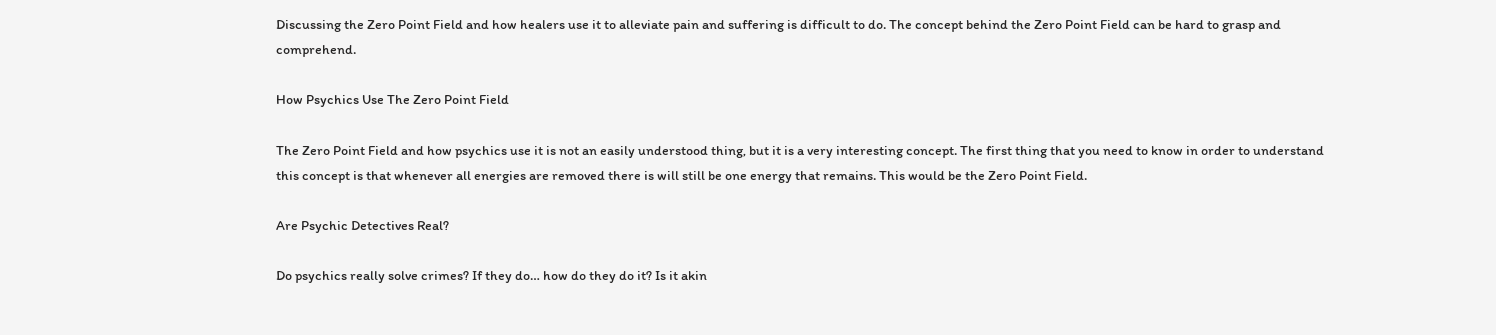Discussing the Zero Point Field and how healers use it to alleviate pain and suffering is difficult to do. The concept behind the Zero Point Field can be hard to grasp and comprehend.

How Psychics Use The Zero Point Field

The Zero Point Field and how psychics use it is not an easily understood thing, but it is a very interesting concept. The first thing that you need to know in order to understand this concept is that whenever all energies are removed there is will still be one energy that remains. This would be the Zero Point Field.

Are Psychic Detectives Real?

Do psychics really solve crimes? If they do… how do they do it? Is it akin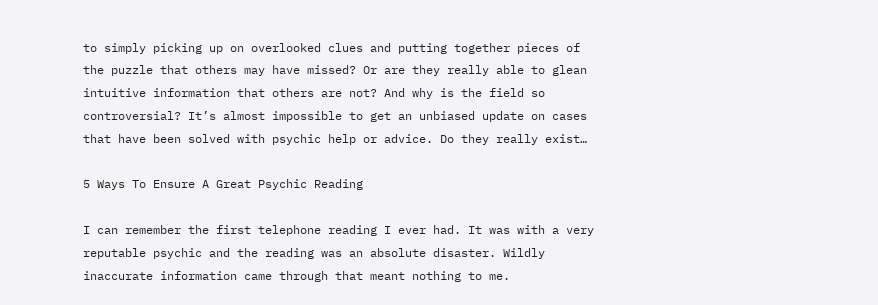to simply picking up on overlooked clues and putting together pieces of the puzzle that others may have missed? Or are they really able to glean intuitive information that others are not? And why is the field so controversial? It’s almost impossible to get an unbiased update on cases that have been solved with psychic help or advice. Do they really exist…

5 Ways To Ensure A Great Psychic Reading

I can remember the first telephone reading I ever had. It was with a very reputable psychic and the reading was an absolute disaster. Wildly inaccurate information came through that meant nothing to me.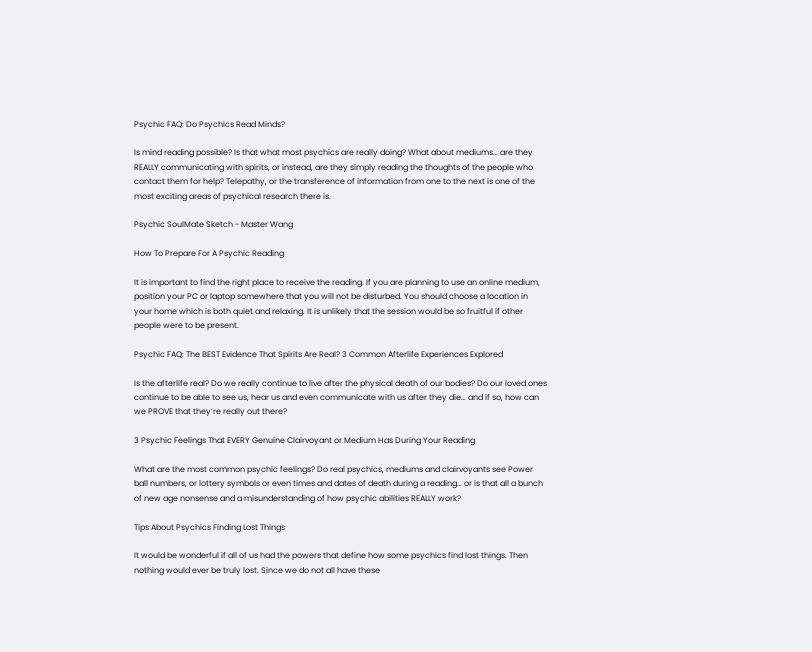Psychic FAQ: Do Psychics Read Minds?

Is mind reading possible? Is that what most psychics are really doing? What about mediums… are they REALLY communicating with spirits, or instead, are they simply reading the thoughts of the people who contact them for help? Telepathy, or the transference of information from one to the next is one of the most exciting areas of psychical research there is.

Psychic SoulMate Sketch - Master Wang

How To Prepare For A Psychic Reading

It is important to find the right place to receive the reading. If you are planning to use an online medium, position your PC or laptop somewhere that you will not be disturbed. You should choose a location in your home which is both quiet and relaxing. It is unlikely that the session would be so fruitful if other people were to be present.

Psychic FAQ: The BEST Evidence That Spirits Are Real? 3 Common Afterlife Experiences Explored

Is the afterlife real? Do we really continue to live after the physical death of our bodies? Do our loved ones continue to be able to see us, hear us and even communicate with us after they die… and if so, how can we PROVE that they’re really out there?

3 Psychic Feelings That EVERY Genuine Clairvoyant or Medium Has During Your Reading

What are the most common psychic feelings? Do real psychics, mediums and clairvoyants see Power ball numbers, or lottery symbols or even times and dates of death during a reading… or is that all a bunch of new age nonsense and a misunderstanding of how psychic abilities REALLY work?

Tips About Psychics Finding Lost Things

It would be wonderful if all of us had the powers that define how some psychics find lost things. Then nothing would ever be truly lost. Since we do not all have these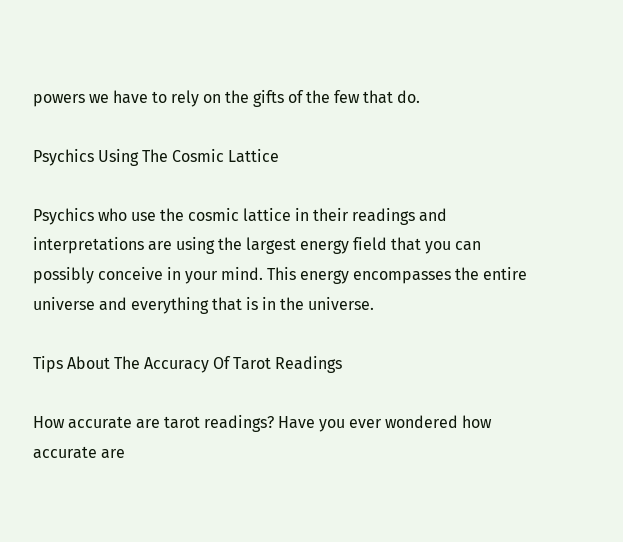powers we have to rely on the gifts of the few that do.

Psychics Using The Cosmic Lattice

Psychics who use the cosmic lattice in their readings and interpretations are using the largest energy field that you can possibly conceive in your mind. This energy encompasses the entire universe and everything that is in the universe.

Tips About The Accuracy Of Tarot Readings

How accurate are tarot readings? Have you ever wondered how accurate are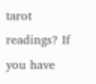tarot readings? If you have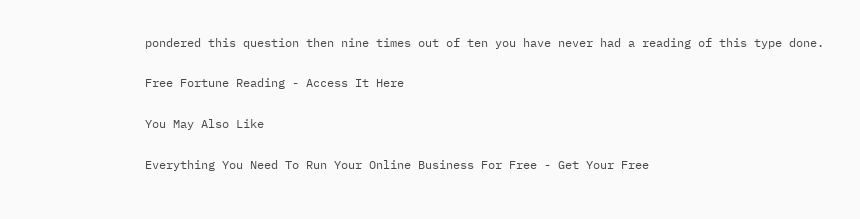pondered this question then nine times out of ten you have never had a reading of this type done.

Free Fortune Reading - Access It Here

You May Also Like

Everything You Need To Run Your Online Business For Free - Get Your Free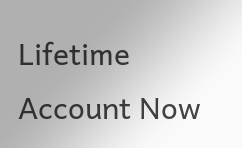Lifetime Account Now